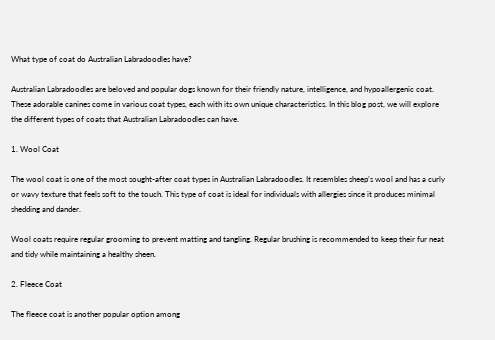What type of coat do Australian Labradoodles have?

Australian Labradoodles are beloved and popular dogs known for their friendly nature, intelligence, and hypoallergenic coat. These adorable canines come in various coat types, each with its own unique characteristics. In this blog post, we will explore the different types of coats that Australian Labradoodles can have.

1. Wool Coat

The wool coat is one of the most sought-after coat types in Australian Labradoodles. It resembles sheep’s wool and has a curly or wavy texture that feels soft to the touch. This type of coat is ideal for individuals with allergies since it produces minimal shedding and dander.

Wool coats require regular grooming to prevent matting and tangling. Regular brushing is recommended to keep their fur neat and tidy while maintaining a healthy sheen.

2. Fleece Coat

The fleece coat is another popular option among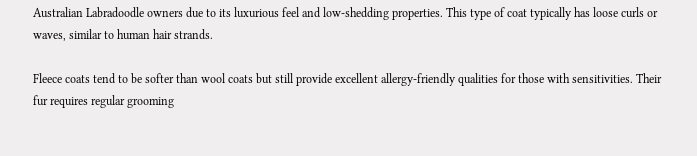Australian Labradoodle owners due to its luxurious feel and low-shedding properties. This type of coat typically has loose curls or waves, similar to human hair strands.

Fleece coats tend to be softer than wool coats but still provide excellent allergy-friendly qualities for those with sensitivities. Their fur requires regular grooming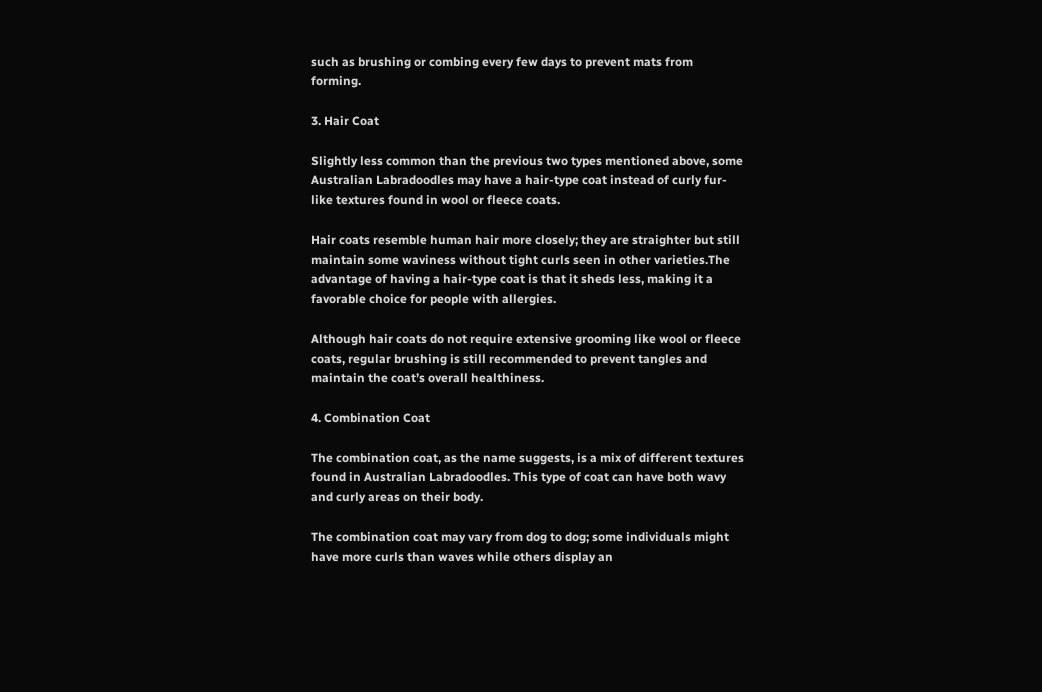such as brushing or combing every few days to prevent mats from forming.

3. Hair Coat

Slightly less common than the previous two types mentioned above, some Australian Labradoodles may have a hair-type coat instead of curly fur-like textures found in wool or fleece coats.

Hair coats resemble human hair more closely; they are straighter but still maintain some waviness without tight curls seen in other varieties.The advantage of having a hair-type coat is that it sheds less, making it a favorable choice for people with allergies.

Although hair coats do not require extensive grooming like wool or fleece coats, regular brushing is still recommended to prevent tangles and maintain the coat’s overall healthiness.

4. Combination Coat

The combination coat, as the name suggests, is a mix of different textures found in Australian Labradoodles. This type of coat can have both wavy and curly areas on their body.

The combination coat may vary from dog to dog; some individuals might have more curls than waves while others display an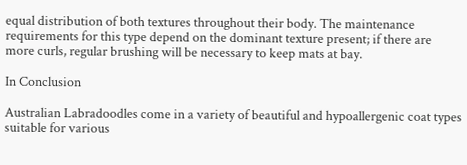equal distribution of both textures throughout their body. The maintenance requirements for this type depend on the dominant texture present; if there are more curls, regular brushing will be necessary to keep mats at bay.

In Conclusion

Australian Labradoodles come in a variety of beautiful and hypoallergenic coat types suitable for various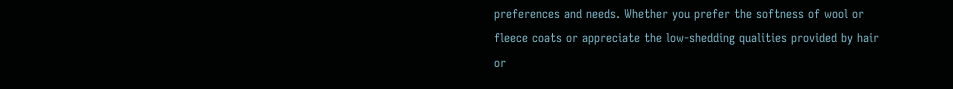preferences and needs. Whether you prefer the softness of wool or fleece coats or appreciate the low-shedding qualities provided by hair or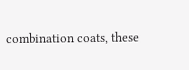combination coats, these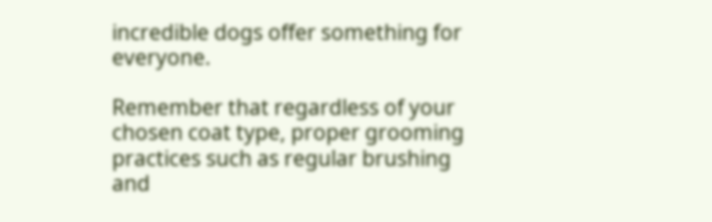incredible dogs offer something for everyone.

Remember that regardless of your chosen coat type, proper grooming practices such as regular brushing and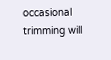occasional trimming will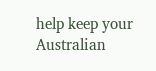help keep your Australian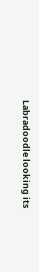Labradoodle looking its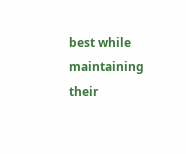best while maintaining their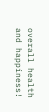overall health and happiness!